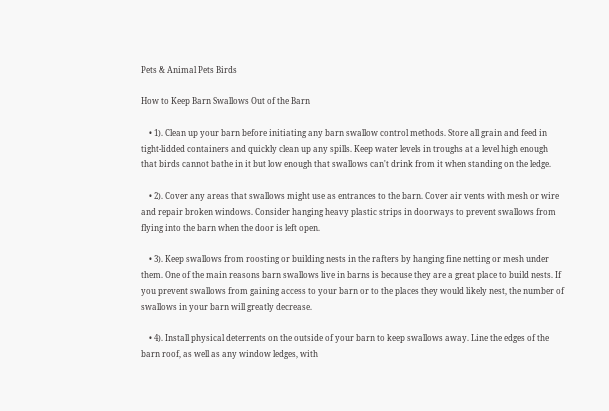Pets & Animal Pets Birds

How to Keep Barn Swallows Out of the Barn

    • 1). Clean up your barn before initiating any barn swallow control methods. Store all grain and feed in tight-lidded containers and quickly clean up any spills. Keep water levels in troughs at a level high enough that birds cannot bathe in it but low enough that swallows can't drink from it when standing on the ledge.

    • 2). Cover any areas that swallows might use as entrances to the barn. Cover air vents with mesh or wire and repair broken windows. Consider hanging heavy plastic strips in doorways to prevent swallows from flying into the barn when the door is left open.

    • 3). Keep swallows from roosting or building nests in the rafters by hanging fine netting or mesh under them. One of the main reasons barn swallows live in barns is because they are a great place to build nests. If you prevent swallows from gaining access to your barn or to the places they would likely nest, the number of swallows in your barn will greatly decrease.

    • 4). Install physical deterrents on the outside of your barn to keep swallows away. Line the edges of the barn roof, as well as any window ledges, with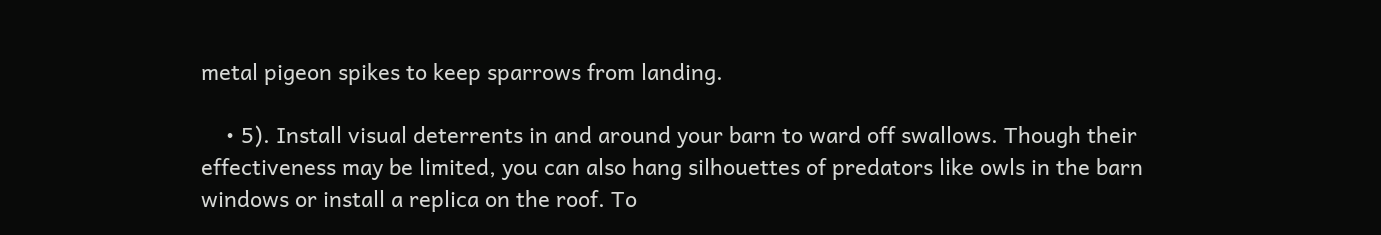metal pigeon spikes to keep sparrows from landing.

    • 5). Install visual deterrents in and around your barn to ward off swallows. Though their effectiveness may be limited, you can also hang silhouettes of predators like owls in the barn windows or install a replica on the roof. To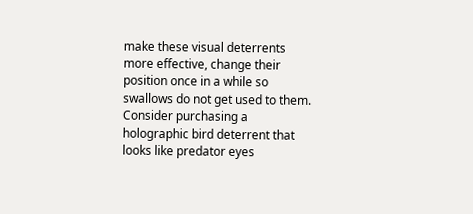make these visual deterrents more effective, change their position once in a while so swallows do not get used to them. Consider purchasing a holographic bird deterrent that looks like predator eyes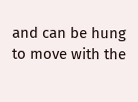and can be hung to move with the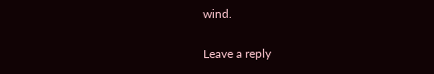wind.

Leave a reply